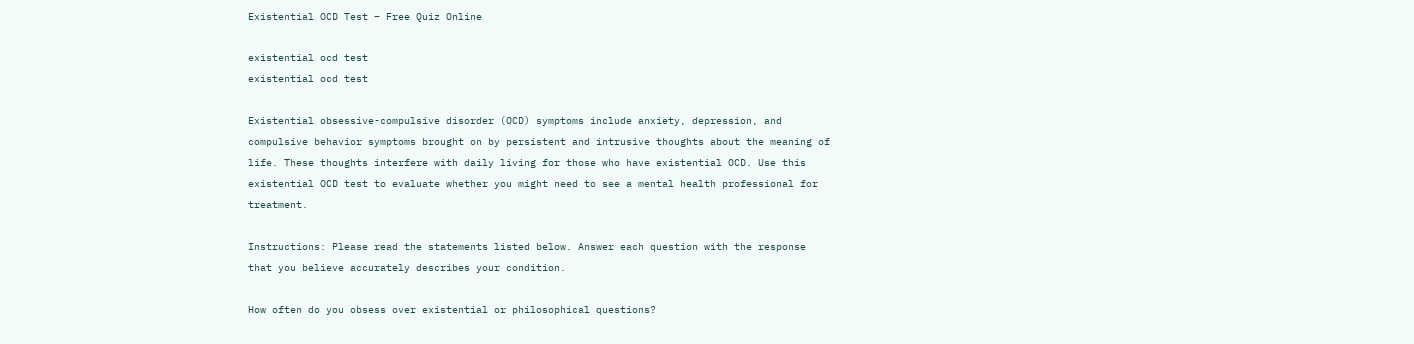Existential OCD Test – Free Quiz Online

existential ocd test
existential ocd test

Existential obsessive-compulsive disorder (OCD) symptoms include anxiety, depression, and compulsive behavior symptoms brought on by persistent and intrusive thoughts about the meaning of life. These thoughts interfere with daily living for those who have existential OCD. Use this existential OCD test to evaluate whether you might need to see a mental health professional for treatment.

Instructions: Please read the statements listed below. Answer each question with the response that you believe accurately describes your condition.

How often do you obsess over existential or philosophical questions?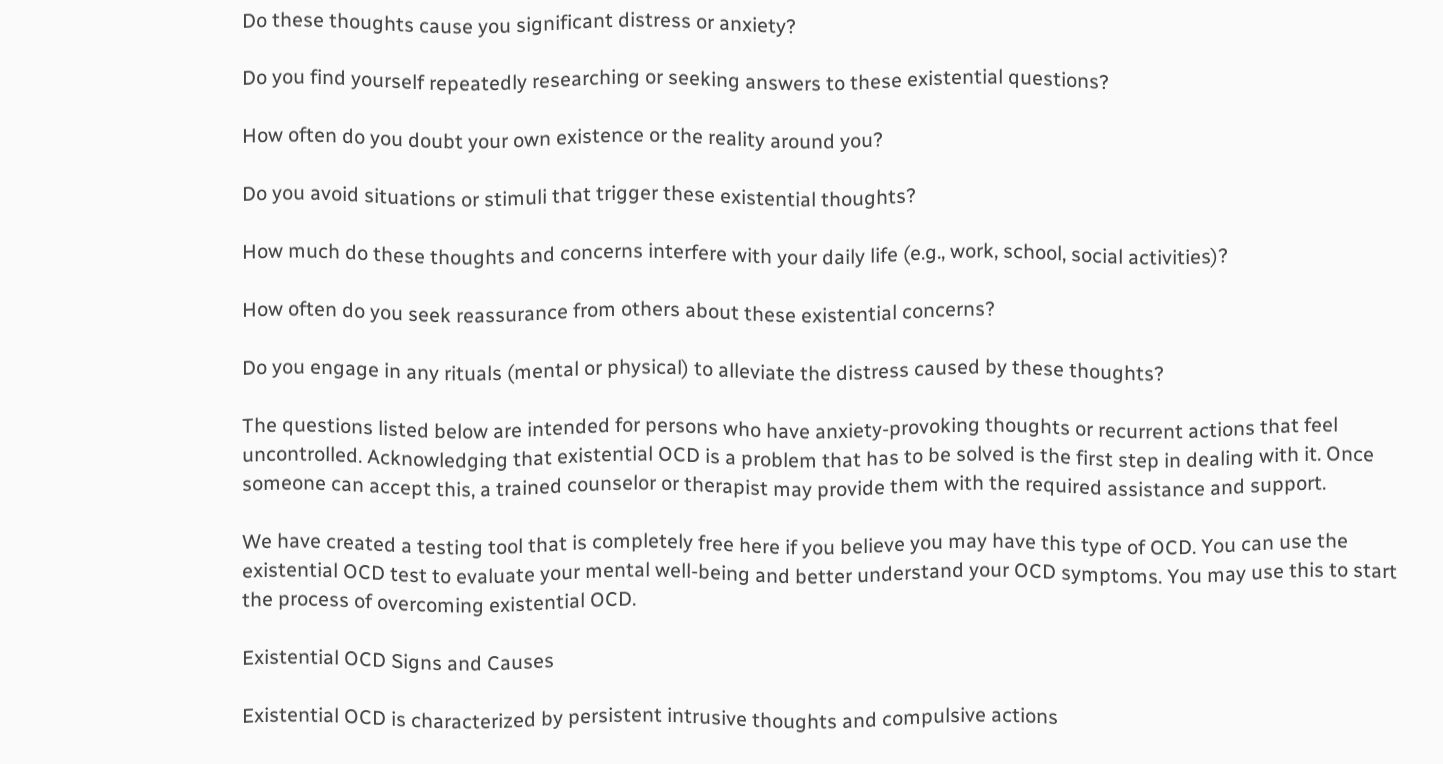Do these thoughts cause you significant distress or anxiety?

Do you find yourself repeatedly researching or seeking answers to these existential questions?

How often do you doubt your own existence or the reality around you?

Do you avoid situations or stimuli that trigger these existential thoughts?

How much do these thoughts and concerns interfere with your daily life (e.g., work, school, social activities)?

How often do you seek reassurance from others about these existential concerns?

Do you engage in any rituals (mental or physical) to alleviate the distress caused by these thoughts?

The questions listed below are intended for persons who have anxiety-provoking thoughts or recurrent actions that feel uncontrolled. Acknowledging that existential OCD is a problem that has to be solved is the first step in dealing with it. Once someone can accept this, a trained counselor or therapist may provide them with the required assistance and support.

We have created a testing tool that is completely free here if you believe you may have this type of OCD. You can use the existential OCD test to evaluate your mental well-being and better understand your OCD symptoms. You may use this to start the process of overcoming existential OCD.

Existential OCD Signs and Causes

Existential OCD is characterized by persistent intrusive thoughts and compulsive actions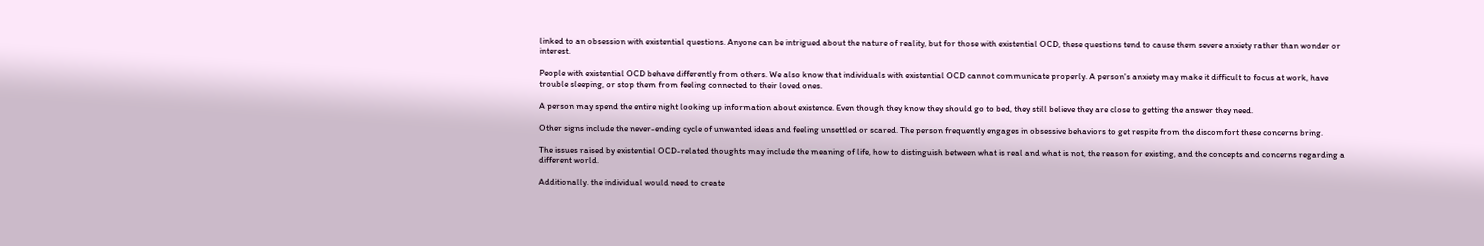linked to an obsession with existential questions. Anyone can be intrigued about the nature of reality, but for those with existential OCD, these questions tend to cause them severe anxiety rather than wonder or interest.

People with existential OCD behave differently from others. We also know that individuals with existential OCD cannot communicate properly. A person's anxiety may make it difficult to focus at work, have trouble sleeping, or stop them from feeling connected to their loved ones.

A person may spend the entire night looking up information about existence. Even though they know they should go to bed, they still believe they are close to getting the answer they need.

Other signs include the never-ending cycle of unwanted ideas and feeling unsettled or scared. The person frequently engages in obsessive behaviors to get respite from the discomfort these concerns bring.

The issues raised by existential OCD-related thoughts may include the meaning of life, how to distinguish between what is real and what is not, the reason for existing, and the concepts and concerns regarding a different world.

Additionally. the individual would need to create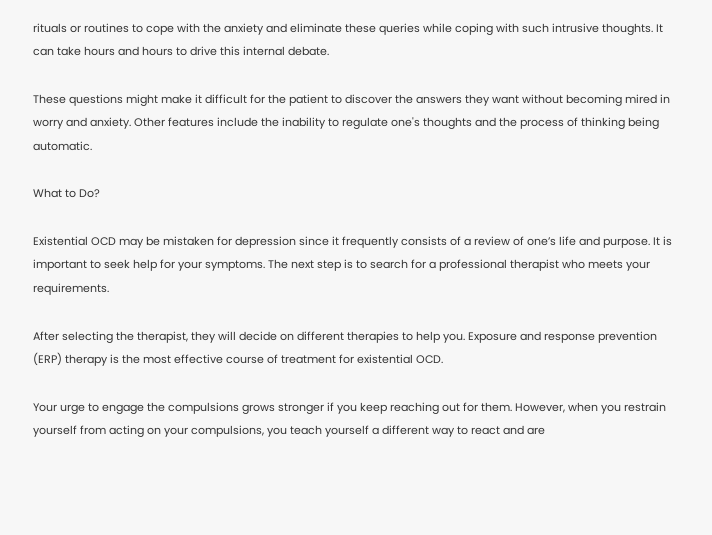rituals or routines to cope with the anxiety and eliminate these queries while coping with such intrusive thoughts. It can take hours and hours to drive this internal debate.

These questions might make it difficult for the patient to discover the answers they want without becoming mired in worry and anxiety. Other features include the inability to regulate one's thoughts and the process of thinking being automatic.

What to Do?

Existential OCD may be mistaken for depression since it frequently consists of a review of one’s life and purpose. It is important to seek help for your symptoms. The next step is to search for a professional therapist who meets your requirements.

After selecting the therapist, they will decide on different therapies to help you. Exposure and response prevention (ERP) therapy is the most effective course of treatment for existential OCD.

Your urge to engage the compulsions grows stronger if you keep reaching out for them. However, when you restrain yourself from acting on your compulsions, you teach yourself a different way to react and are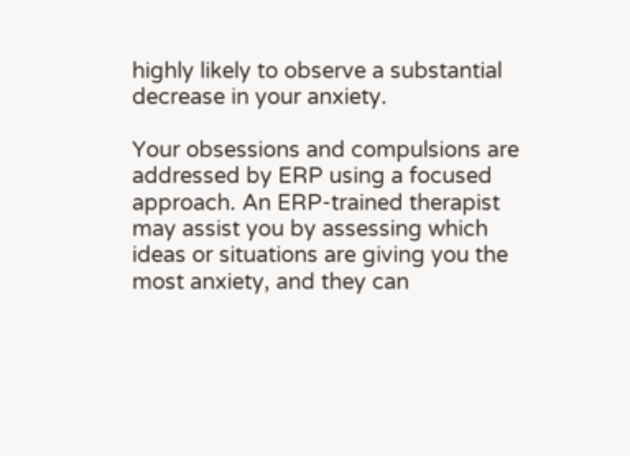highly likely to observe a substantial decrease in your anxiety.

Your obsessions and compulsions are addressed by ERP using a focused approach. An ERP-trained therapist may assist you by assessing which ideas or situations are giving you the most anxiety, and they can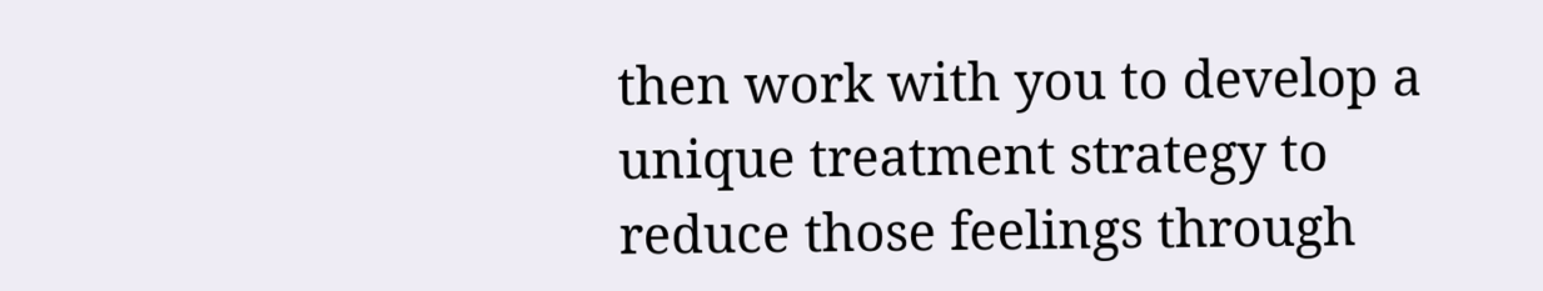then work with you to develop a unique treatment strategy to reduce those feelings through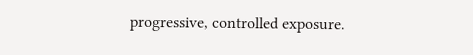progressive, controlled exposure.